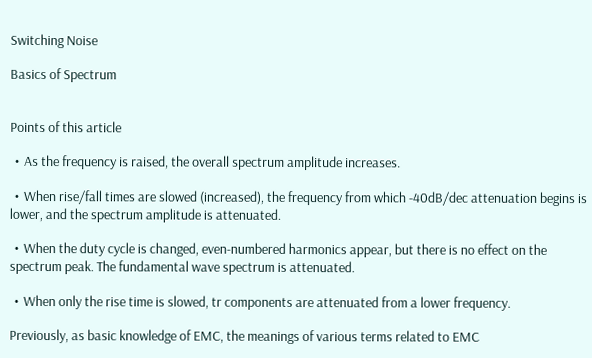Switching Noise

Basics of Spectrum


Points of this article

・As the frequency is raised, the overall spectrum amplitude increases.

・When rise/fall times are slowed (increased), the frequency from which -40dB/dec attenuation begins is lower, and the spectrum amplitude is attenuated.

・When the duty cycle is changed, even-numbered harmonics appear, but there is no effect on the spectrum peak. The fundamental wave spectrum is attenuated.

・When only the rise time is slowed, tr components are attenuated from a lower frequency.

Previously, as basic knowledge of EMC, the meanings of various terms related to EMC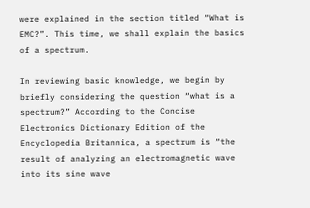were explained in the section titled “What is EMC?”. This time, we shall explain the basics of a spectrum.

In reviewing basic knowledge, we begin by briefly considering the question “what is a spectrum?” According to the Concise Electronics Dictionary Edition of the Encyclopedia Britannica, a spectrum is “the result of analyzing an electromagnetic wave into its sine wave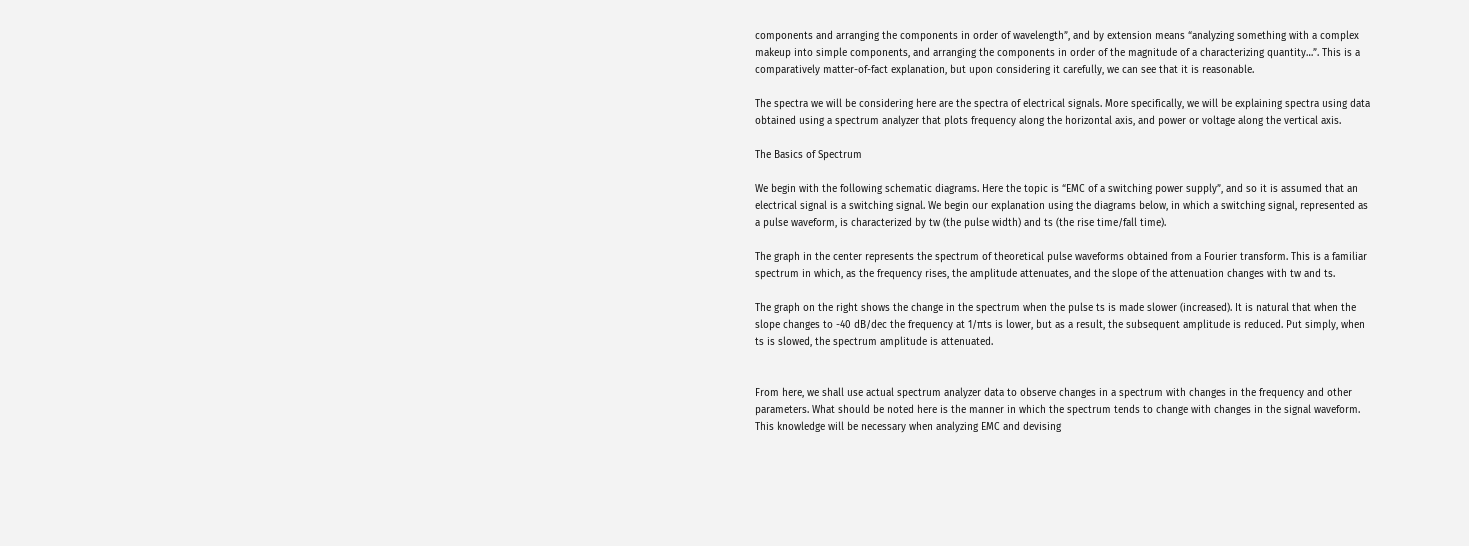components and arranging the components in order of wavelength”, and by extension means “analyzing something with a complex makeup into simple components, and arranging the components in order of the magnitude of a characterizing quantity…”. This is a comparatively matter-of-fact explanation, but upon considering it carefully, we can see that it is reasonable.

The spectra we will be considering here are the spectra of electrical signals. More specifically, we will be explaining spectra using data obtained using a spectrum analyzer that plots frequency along the horizontal axis, and power or voltage along the vertical axis.

The Basics of Spectrum

We begin with the following schematic diagrams. Here the topic is “EMC of a switching power supply”, and so it is assumed that an electrical signal is a switching signal. We begin our explanation using the diagrams below, in which a switching signal, represented as a pulse waveform, is characterized by tw (the pulse width) and ts (the rise time/fall time).

The graph in the center represents the spectrum of theoretical pulse waveforms obtained from a Fourier transform. This is a familiar spectrum in which, as the frequency rises, the amplitude attenuates, and the slope of the attenuation changes with tw and ts.

The graph on the right shows the change in the spectrum when the pulse ts is made slower (increased). It is natural that when the slope changes to -40 dB/dec the frequency at 1/πts is lower, but as a result, the subsequent amplitude is reduced. Put simply, when ts is slowed, the spectrum amplitude is attenuated.


From here, we shall use actual spectrum analyzer data to observe changes in a spectrum with changes in the frequency and other parameters. What should be noted here is the manner in which the spectrum tends to change with changes in the signal waveform. This knowledge will be necessary when analyzing EMC and devising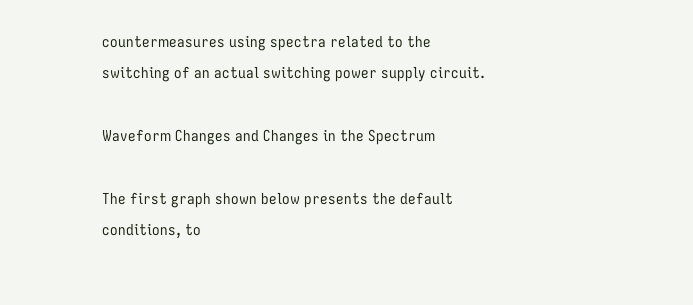countermeasures using spectra related to the switching of an actual switching power supply circuit.

Waveform Changes and Changes in the Spectrum

The first graph shown below presents the default conditions, to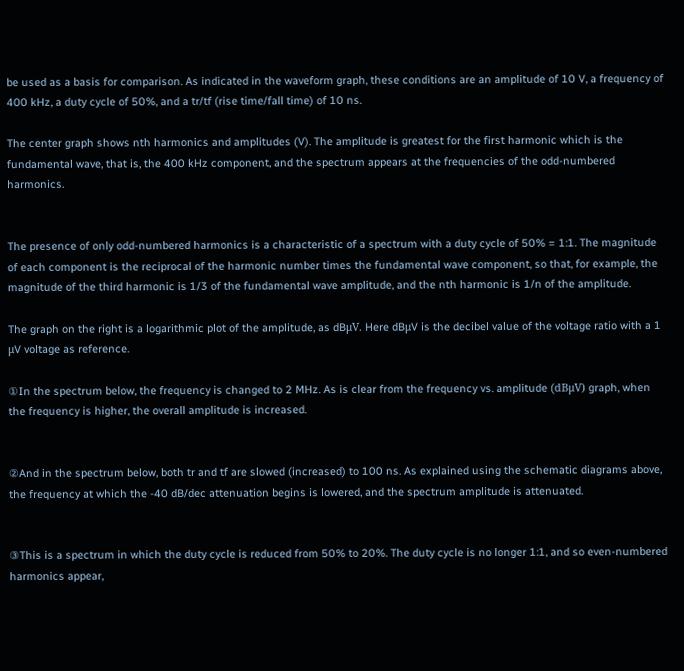be used as a basis for comparison. As indicated in the waveform graph, these conditions are an amplitude of 10 V, a frequency of 400 kHz, a duty cycle of 50%, and a tr/tf (rise time/fall time) of 10 ns.

The center graph shows nth harmonics and amplitudes (V). The amplitude is greatest for the first harmonic which is the fundamental wave, that is, the 400 kHz component, and the spectrum appears at the frequencies of the odd-numbered harmonics.


The presence of only odd-numbered harmonics is a characteristic of a spectrum with a duty cycle of 50% = 1:1. The magnitude of each component is the reciprocal of the harmonic number times the fundamental wave component, so that, for example, the magnitude of the third harmonic is 1/3 of the fundamental wave amplitude, and the nth harmonic is 1/n of the amplitude.

The graph on the right is a logarithmic plot of the amplitude, as dBμV. Here dBμV is the decibel value of the voltage ratio with a 1 μV voltage as reference.

①In the spectrum below, the frequency is changed to 2 MHz. As is clear from the frequency vs. amplitude (dBμV) graph, when the frequency is higher, the overall amplitude is increased.


②And in the spectrum below, both tr and tf are slowed (increased) to 100 ns. As explained using the schematic diagrams above, the frequency at which the -40 dB/dec attenuation begins is lowered, and the spectrum amplitude is attenuated.


③This is a spectrum in which the duty cycle is reduced from 50% to 20%. The duty cycle is no longer 1:1, and so even-numbered harmonics appear,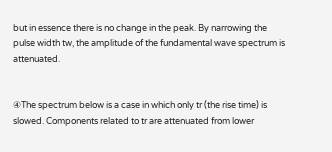but in essence there is no change in the peak. By narrowing the pulse width tw, the amplitude of the fundamental wave spectrum is attenuated.


④The spectrum below is a case in which only tr (the rise time) is slowed. Components related to tr are attenuated from lower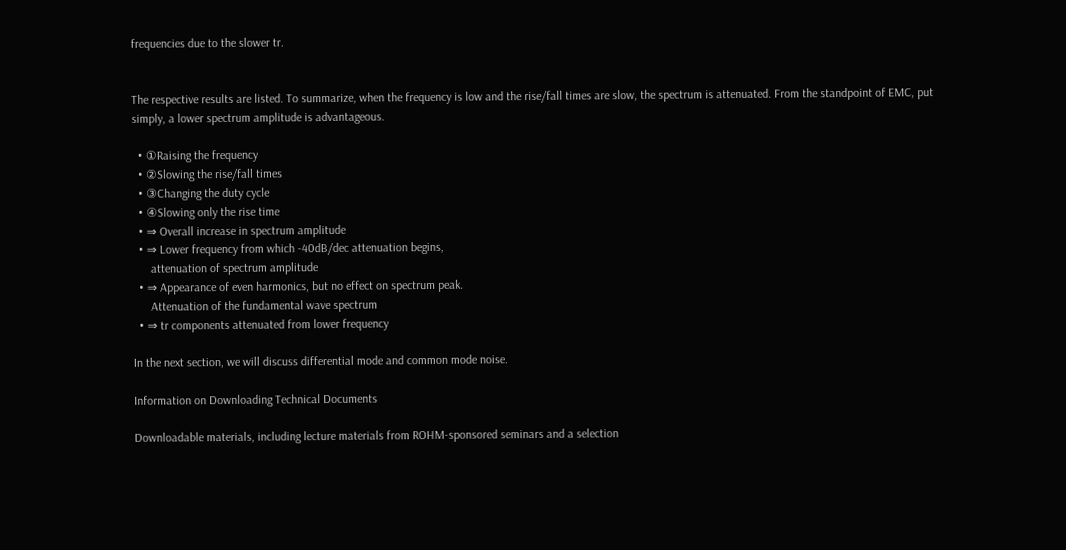frequencies due to the slower tr.


The respective results are listed. To summarize, when the frequency is low and the rise/fall times are slow, the spectrum is attenuated. From the standpoint of EMC, put simply, a lower spectrum amplitude is advantageous.

  • ①Raising the frequency
  • ②Slowing the rise/fall times
  • ③Changing the duty cycle
  • ④Slowing only the rise time
  • ⇒ Overall increase in spectrum amplitude
  • ⇒ Lower frequency from which -40dB/dec attenuation begins,
      attenuation of spectrum amplitude
  • ⇒ Appearance of even harmonics, but no effect on spectrum peak.
      Attenuation of the fundamental wave spectrum
  • ⇒ tr components attenuated from lower frequency

In the next section, we will discuss differential mode and common mode noise.

Information on Downloading Technical Documents

Downloadable materials, including lecture materials from ROHM-sponsored seminars and a selection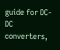guide for DC-DC converters,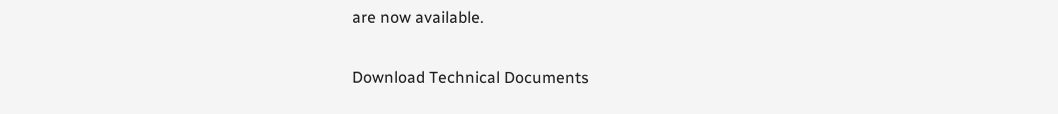are now available.

Download Technical Documents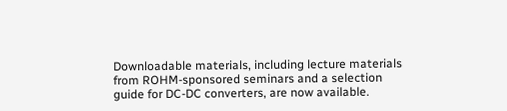Downloadable materials, including lecture materials from ROHM-sponsored seminars and a selection guide for DC-DC converters, are now available.